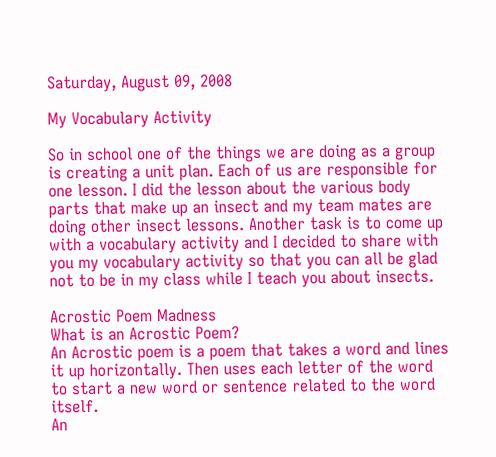Saturday, August 09, 2008

My Vocabulary Activity

So in school one of the things we are doing as a group is creating a unit plan. Each of us are responsible for one lesson. I did the lesson about the various body parts that make up an insect and my team mates are doing other insect lessons. Another task is to come up with a vocabulary activity and I decided to share with you my vocabulary activity so that you can all be glad not to be in my class while I teach you about insects.

Acrostic Poem Madness
What is an Acrostic Poem?
An Acrostic poem is a poem that takes a word and lines it up horizontally. Then uses each letter of the word to start a new word or sentence related to the word itself.
An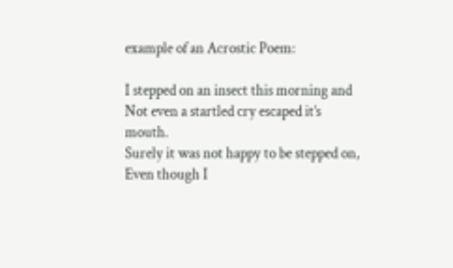example of an Acrostic Poem:

I stepped on an insect this morning and
Not even a startled cry escaped it’s mouth.
Surely it was not happy to be stepped on,
Even though I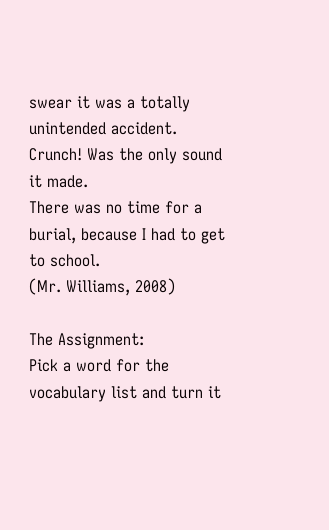swear it was a totally unintended accident.
Crunch! Was the only sound it made.
There was no time for a burial, because I had to get to school.
(Mr. Williams, 2008)

The Assignment:
Pick a word for the vocabulary list and turn it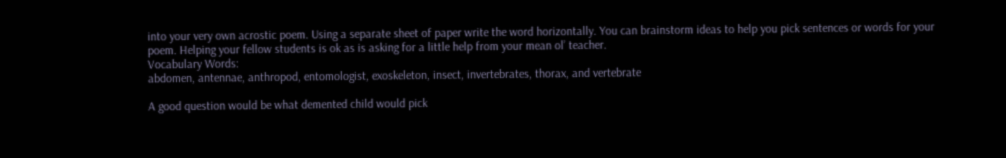into your very own acrostic poem. Using a separate sheet of paper write the word horizontally. You can brainstorm ideas to help you pick sentences or words for your poem. Helping your fellow students is ok as is asking for a little help from your mean ol’ teacher.
Vocabulary Words:
abdomen, antennae, anthropod, entomologist, exoskeleton, insect, invertebrates, thorax, and vertebrate

A good question would be what demented child would pick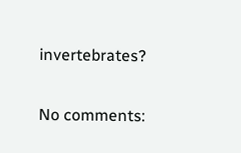invertebrates?

No comments: